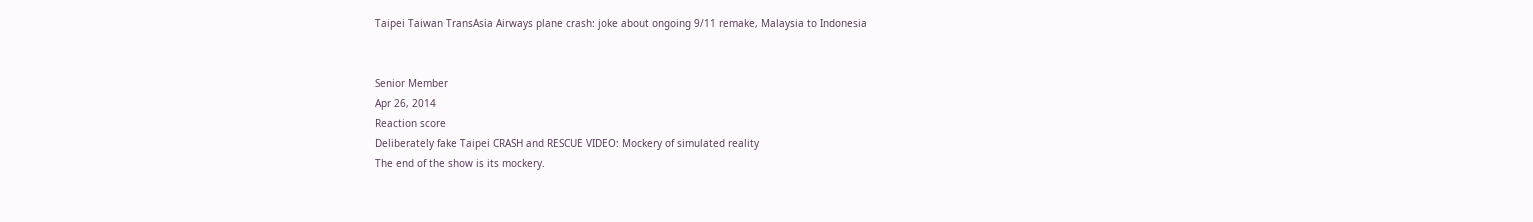Taipei Taiwan TransAsia Airways plane crash: joke about ongoing 9/11 remake, Malaysia to Indonesia


Senior Member
Apr 26, 2014
Reaction score
Deliberately fake Taipei CRASH and RESCUE VIDEO: Mockery of simulated reality
The end of the show is its mockery.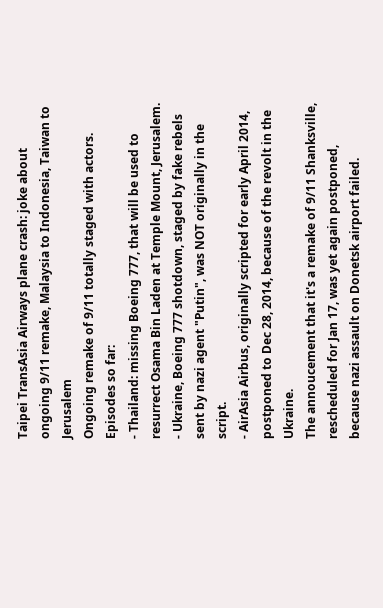Taipei TransAsia Airways plane crash: joke about ongoing 9/11 remake, Malaysia to Indonesia, Taiwan to Jerusalem
Ongoing remake of 9/11 totally staged with actors. Episodes so far:
- Thailand: missing Boeing 777, that will be used to resurrect Osama Bin Laden at Temple Mount, Jerusalem.
- Ukraine, Boeing 777 shotdown, staged by fake rebels sent by nazi agent "Putin", was NOT originally in the script.
- AirAsia Airbus, originally scripted for early April 2014, postponed to Dec 28, 2014, because of the revolt in the Ukraine.
The annoucement that it's a remake of 9/11 Shanksville, rescheduled for Jan 17, was yet again postponed, because nazi assault on Donetsk airport failed.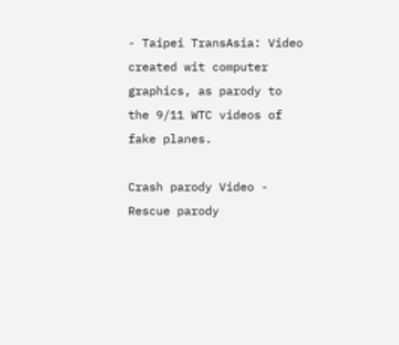- Taipei TransAsia: Video created wit computer graphics, as parody to the 9/11 WTC videos of fake planes.

Crash parody Video - Rescue parody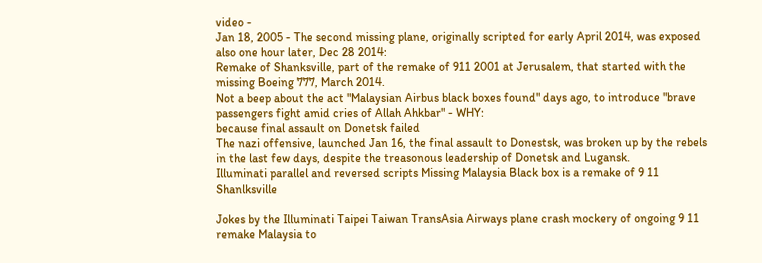video -
Jan 18, 2005 - The second missing plane, originally scripted for early April 2014, was exposed also one hour later, Dec 28 2014:
Remake of Shanksville, part of the remake of 911 2001 at Jerusalem, that started with the missing Boeing 777, March 2014.
Not a beep about the act "Malaysian Airbus black boxes found" days ago, to introduce "brave passengers fight amid cries of Allah Ahkbar" - WHY:
because final assault on Donetsk failed
The nazi offensive, launched Jan 16, the final assault to Donestsk, was broken up by the rebels in the last few days, despite the treasonous leadership of Donetsk and Lugansk.
Illuminati parallel and reversed scripts Missing Malaysia Black box is a remake of 9 11 Shanlksville

Jokes by the Illuminati Taipei Taiwan TransAsia Airways plane crash mockery of ongoing 9 11 remake Malaysia to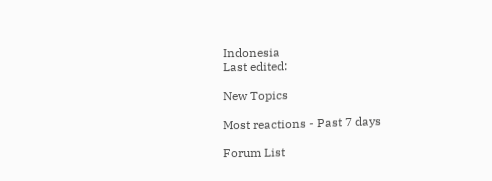Indonesia
Last edited:

New Topics

Most reactions - Past 7 days

Forum List